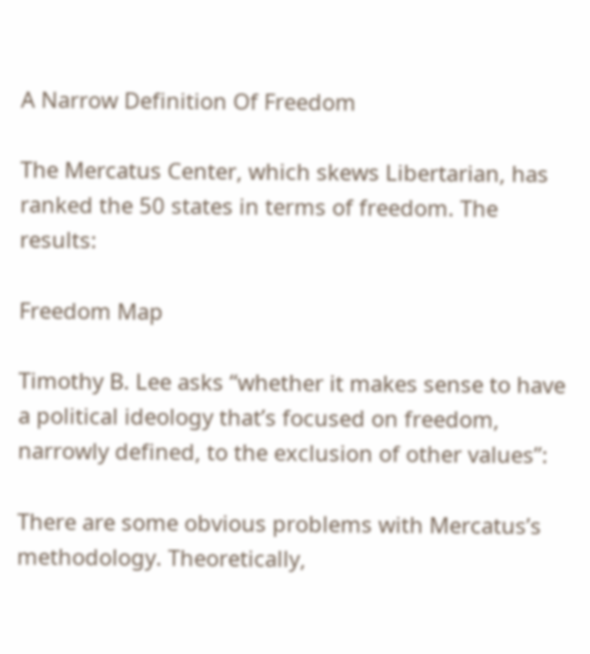A Narrow Definition Of Freedom

The Mercatus Center, which skews Libertarian, has ranked the 50 states in terms of freedom. The results:

Freedom Map

Timothy B. Lee asks “whether it makes sense to have a political ideology that’s focused on freedom, narrowly defined, to the exclusion of other values”:

There are some obvious problems with Mercatus’s methodology. Theoretically,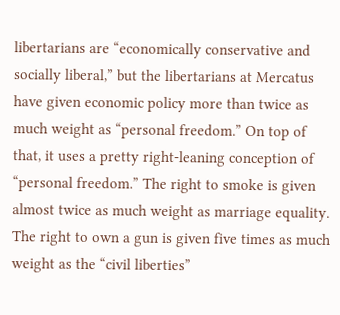libertarians are “economically conservative and socially liberal,” but the libertarians at Mercatus have given economic policy more than twice as much weight as “personal freedom.” On top of that, it uses a pretty right-leaning conception of “personal freedom.” The right to smoke is given almost twice as much weight as marriage equality. The right to own a gun is given five times as much weight as the “civil liberties”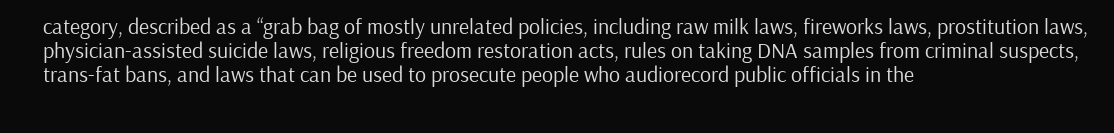category, described as a “grab bag of mostly unrelated policies, including raw milk laws, fireworks laws, prostitution laws, physician-assisted suicide laws, religious freedom restoration acts, rules on taking DNA samples from criminal suspects, trans-fat bans, and laws that can be used to prosecute people who audiorecord public officials in the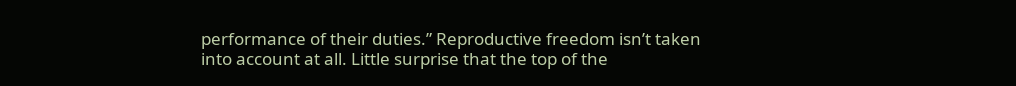performance of their duties.” Reproductive freedom isn’t taken into account at all. Little surprise that the top of the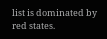list is dominated by red states.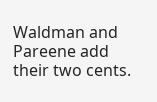Waldman and Pareene add their two cents.